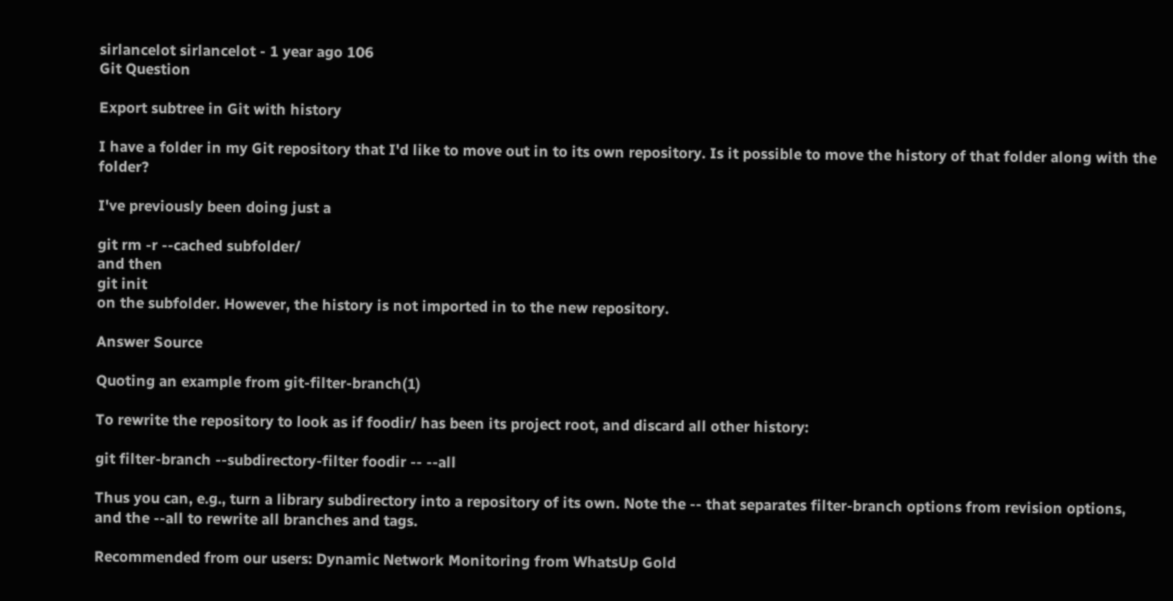sirlancelot sirlancelot - 1 year ago 106
Git Question

Export subtree in Git with history

I have a folder in my Git repository that I'd like to move out in to its own repository. Is it possible to move the history of that folder along with the folder?

I've previously been doing just a

git rm -r --cached subfolder/
and then
git init
on the subfolder. However, the history is not imported in to the new repository.

Answer Source

Quoting an example from git-filter-branch(1)

To rewrite the repository to look as if foodir/ has been its project root, and discard all other history:

git filter-branch --subdirectory-filter foodir -- --all

Thus you can, e.g., turn a library subdirectory into a repository of its own. Note the -- that separates filter-branch options from revision options, and the --all to rewrite all branches and tags.

Recommended from our users: Dynamic Network Monitoring from WhatsUp Gold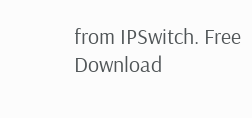from IPSwitch. Free Download